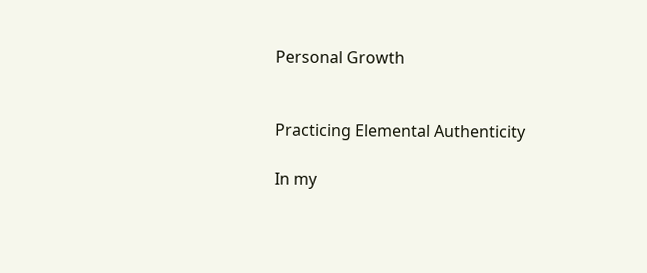Personal Growth


Practicing Elemental Authenticity

In my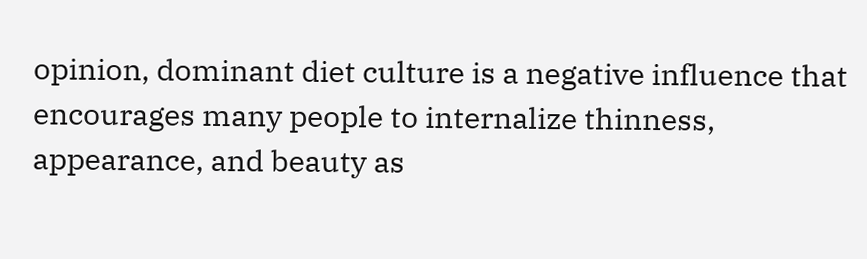opinion, dominant diet culture is a negative influence that encourages many people to internalize thinness, appearance, and beauty as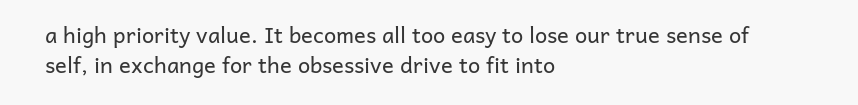a high priority value. It becomes all too easy to lose our true sense of self, in exchange for the obsessive drive to fit into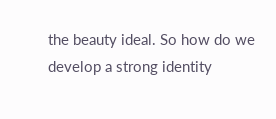the beauty ideal. So how do we develop a strong identity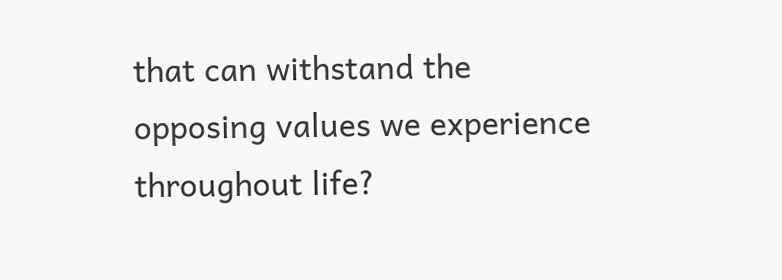that can withstand the opposing values we experience throughout life?